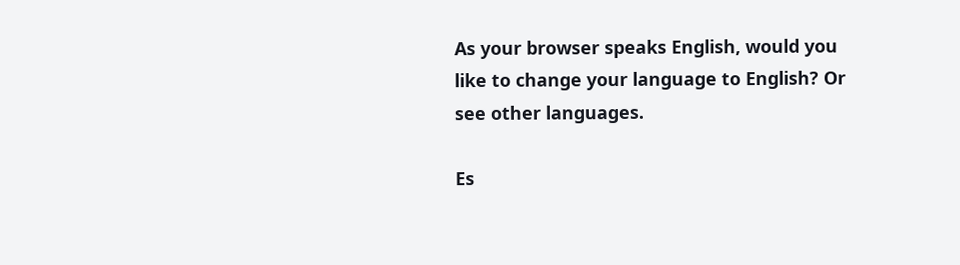As your browser speaks English, would you like to change your language to English? Or see other languages.

Es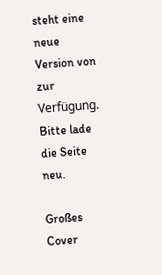steht eine neue Version von zur Verfügung. Bitte lade die Seite neu.

Großes Cover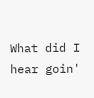What did I hear goin'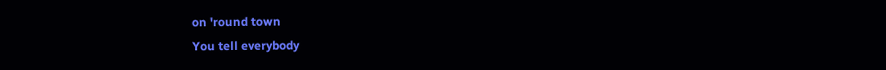on 'round town
You tell everybody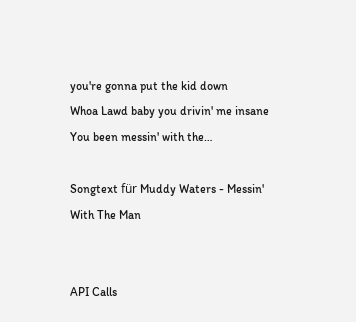you're gonna put the kid down
Whoa Lawd baby you drivin' me insane
You been messin' with the…

Songtext für Muddy Waters - Messin' With The Man


API Calls